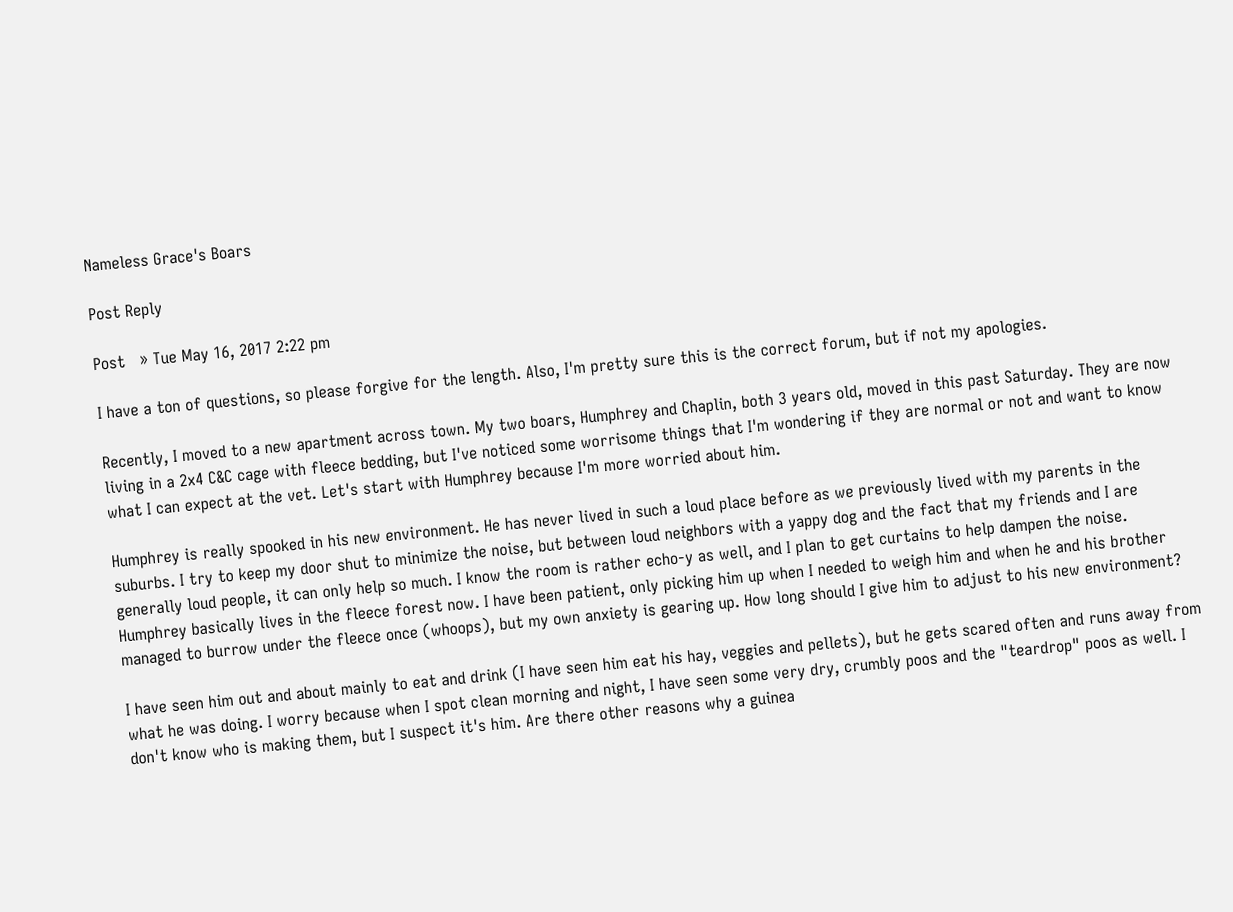Nameless Grace's Boars

Post Reply

Post   » Tue May 16, 2017 2:22 pm

I have a ton of questions, so please forgive for the length. Also, I'm pretty sure this is the correct forum, but if not my apologies.

Recently, I moved to a new apartment across town. My two boars, Humphrey and Chaplin, both 3 years old, moved in this past Saturday. They are now living in a 2x4 C&C cage with fleece bedding, but I've noticed some worrisome things that I'm wondering if they are normal or not and want to know what I can expect at the vet. Let's start with Humphrey because I'm more worried about him.

Humphrey is really spooked in his new environment. He has never lived in such a loud place before as we previously lived with my parents in the suburbs. I try to keep my door shut to minimize the noise, but between loud neighbors with a yappy dog and the fact that my friends and I are generally loud people, it can only help so much. I know the room is rather echo-y as well, and I plan to get curtains to help dampen the noise. Humphrey basically lives in the fleece forest now. I have been patient, only picking him up when I needed to weigh him and when he and his brother managed to burrow under the fleece once (whoops), but my own anxiety is gearing up. How long should I give him to adjust to his new environment?

I have seen him out and about mainly to eat and drink (I have seen him eat his hay, veggies and pellets), but he gets scared often and runs away from what he was doing. I worry because when I spot clean morning and night, I have seen some very dry, crumbly poos and the "teardrop" poos as well. I don't know who is making them, but I suspect it's him. Are there other reasons why a guinea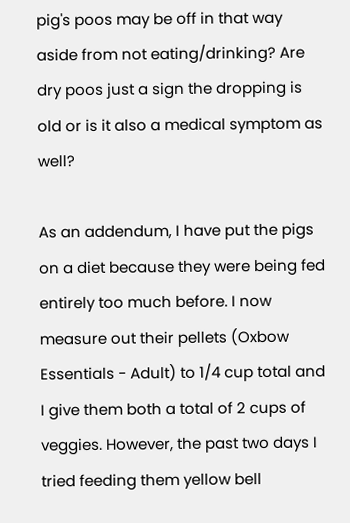pig's poos may be off in that way aside from not eating/drinking? Are dry poos just a sign the dropping is old or is it also a medical symptom as well?

As an addendum, I have put the pigs on a diet because they were being fed entirely too much before. I now measure out their pellets (Oxbow Essentials - Adult) to 1/4 cup total and I give them both a total of 2 cups of veggies. However, the past two days I tried feeding them yellow bell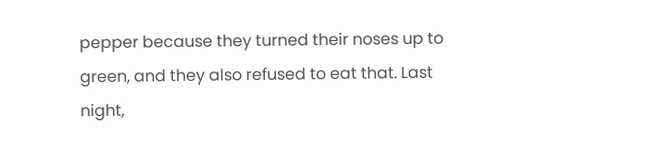pepper because they turned their noses up to green, and they also refused to eat that. Last night,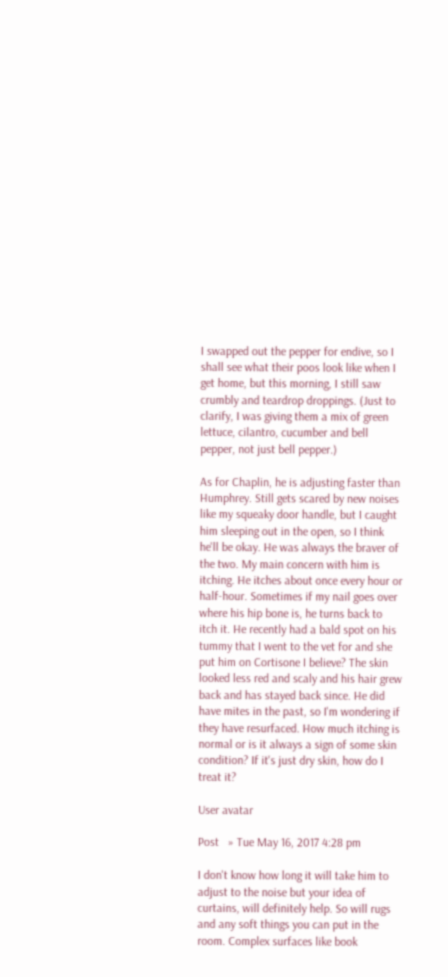I swapped out the pepper for endive, so I shall see what their poos look like when I get home, but this morning, I still saw crumbly and teardrop droppings. (Just to clarify, I was giving them a mix of green lettuce, cilantro, cucumber and bell pepper, not just bell pepper.)

As for Chaplin, he is adjusting faster than Humphrey. Still gets scared by new noises like my squeaky door handle, but I caught him sleeping out in the open, so I think he'll be okay. He was always the braver of the two. My main concern with him is itching. He itches about once every hour or half-hour. Sometimes if my nail goes over where his hip bone is, he turns back to itch it. He recently had a bald spot on his tummy that I went to the vet for and she put him on Cortisone I believe? The skin looked less red and scaly and his hair grew back and has stayed back since. He did have mites in the past, so I'm wondering if they have resurfaced. How much itching is normal or is it always a sign of some skin condition? If it's just dry skin, how do I treat it?

User avatar

Post   » Tue May 16, 2017 4:28 pm

I don't know how long it will take him to adjust to the noise but your idea of curtains, will definitely help. So will rugs and any soft things you can put in the room. Complex surfaces like book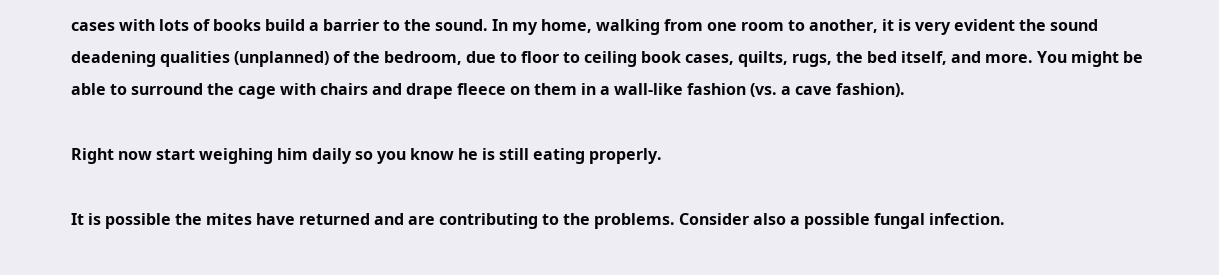cases with lots of books build a barrier to the sound. In my home, walking from one room to another, it is very evident the sound deadening qualities (unplanned) of the bedroom, due to floor to ceiling book cases, quilts, rugs, the bed itself, and more. You might be able to surround the cage with chairs and drape fleece on them in a wall-like fashion (vs. a cave fashion).

Right now start weighing him daily so you know he is still eating properly.

It is possible the mites have returned and are contributing to the problems. Consider also a possible fungal infection.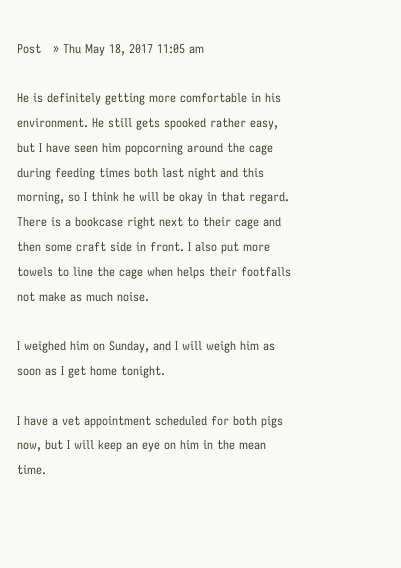Post   » Thu May 18, 2017 11:05 am

He is definitely getting more comfortable in his environment. He still gets spooked rather easy, but I have seen him popcorning around the cage during feeding times both last night and this morning, so I think he will be okay in that regard. There is a bookcase right next to their cage and then some craft side in front. I also put more towels to line the cage when helps their footfalls not make as much noise.

I weighed him on Sunday, and I will weigh him as soon as I get home tonight.

I have a vet appointment scheduled for both pigs now, but I will keep an eye on him in the mean time.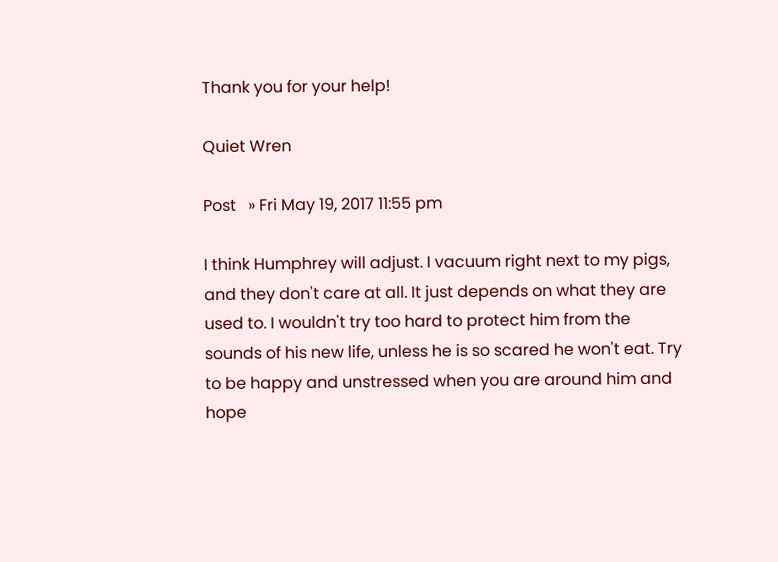Thank you for your help!

Quiet Wren

Post   » Fri May 19, 2017 11:55 pm

I think Humphrey will adjust. I vacuum right next to my pigs, and they don't care at all. It just depends on what they are used to. I wouldn't try too hard to protect him from the sounds of his new life, unless he is so scared he won't eat. Try to be happy and unstressed when you are around him and hope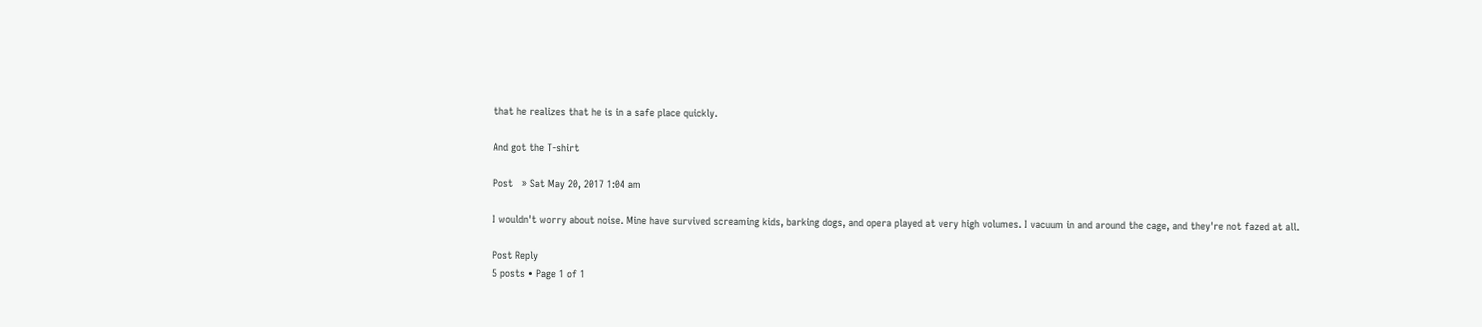that he realizes that he is in a safe place quickly.

And got the T-shirt

Post   » Sat May 20, 2017 1:04 am

I wouldn't worry about noise. Mine have survived screaming kids, barking dogs, and opera played at very high volumes. I vacuum in and around the cage, and they're not fazed at all.

Post Reply
5 posts • Page 1 of 1